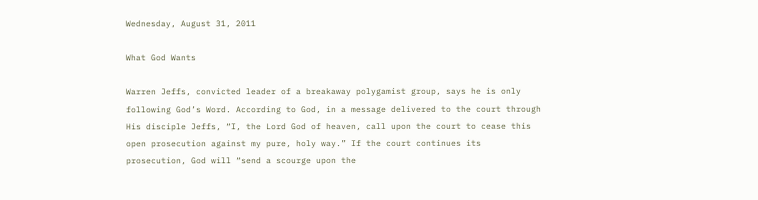Wednesday, August 31, 2011

What God Wants

Warren Jeffs, convicted leader of a breakaway polygamist group, says he is only following God’s Word. According to God, in a message delivered to the court through His disciple Jeffs, “I, the Lord God of heaven, call upon the court to cease this open prosecution against my pure, holy way.” If the court continues its prosecution, God will “send a scourge upon the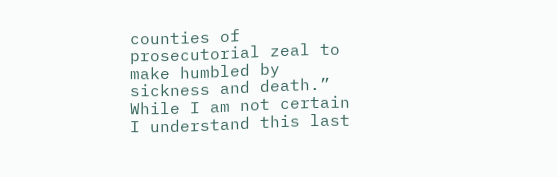counties of prosecutorial zeal to make humbled by sickness and death.” While I am not certain I understand this last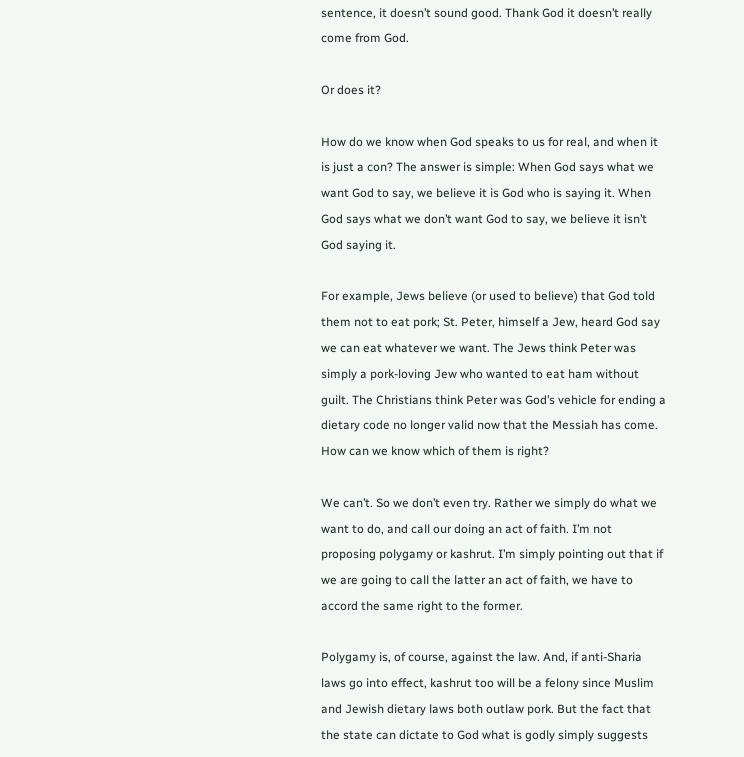sentence, it doesn’t sound good. Thank God it doesn’t really come from God.

Or does it?

How do we know when God speaks to us for real, and when it is just a con? The answer is simple: When God says what we want God to say, we believe it is God who is saying it. When God says what we don’t want God to say, we believe it isn’t God saying it.

For example, Jews believe (or used to believe) that God told them not to eat pork; St. Peter, himself a Jew, heard God say we can eat whatever we want. The Jews think Peter was simply a pork-loving Jew who wanted to eat ham without guilt. The Christians think Peter was God’s vehicle for ending a dietary code no longer valid now that the Messiah has come. How can we know which of them is right?

We can’t. So we don’t even try. Rather we simply do what we want to do, and call our doing an act of faith. I’m not proposing polygamy or kashrut. I’m simply pointing out that if we are going to call the latter an act of faith, we have to accord the same right to the former.

Polygamy is, of course, against the law. And, if anti-Sharia laws go into effect, kashrut too will be a felony since Muslim and Jewish dietary laws both outlaw pork. But the fact that the state can dictate to God what is godly simply suggests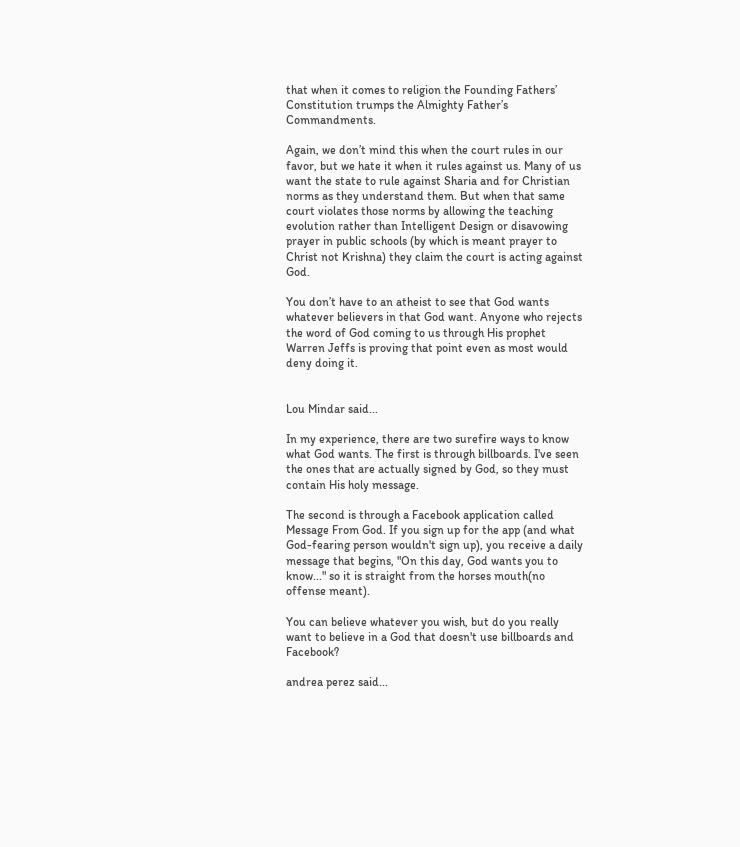that when it comes to religion the Founding Fathers’ Constitution trumps the Almighty Father’s Commandments.

Again, we don’t mind this when the court rules in our favor, but we hate it when it rules against us. Many of us want the state to rule against Sharia and for Christian norms as they understand them. But when that same court violates those norms by allowing the teaching evolution rather than Intelligent Design or disavowing prayer in public schools (by which is meant prayer to Christ not Krishna) they claim the court is acting against God.

You don’t have to an atheist to see that God wants whatever believers in that God want. Anyone who rejects the word of God coming to us through His prophet Warren Jeffs is proving that point even as most would deny doing it.


Lou Mindar said...

In my experience, there are two surefire ways to know what God wants. The first is through billboards. I've seen the ones that are actually signed by God, so they must contain His holy message.

The second is through a Facebook application called Message From God. If you sign up for the app (and what God-fearing person wouldn't sign up), you receive a daily message that begins, "On this day, God wants you to know..." so it is straight from the horses mouth(no offense meant).

You can believe whatever you wish, but do you really want to believe in a God that doesn't use billboards and Facebook?

andrea perez said...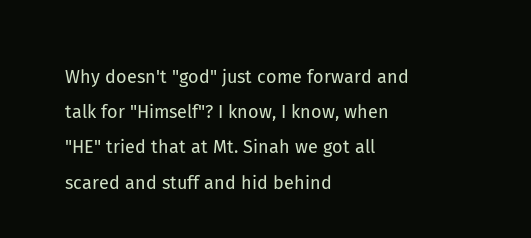Why doesn't "god" just come forward and talk for "Himself"? I know, I know, when "HE" tried that at Mt. Sinah we got all scared and stuff and hid behind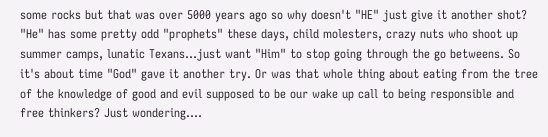some rocks but that was over 5000 years ago so why doesn't "HE" just give it another shot? "He" has some pretty odd "prophets" these days, child molesters, crazy nuts who shoot up summer camps, lunatic Texans...just want "Him" to stop going through the go betweens. So it's about time "God" gave it another try. Or was that whole thing about eating from the tree of the knowledge of good and evil supposed to be our wake up call to being responsible and free thinkers? Just wondering....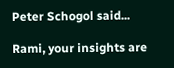Peter Schogol said...

Rami, your insights are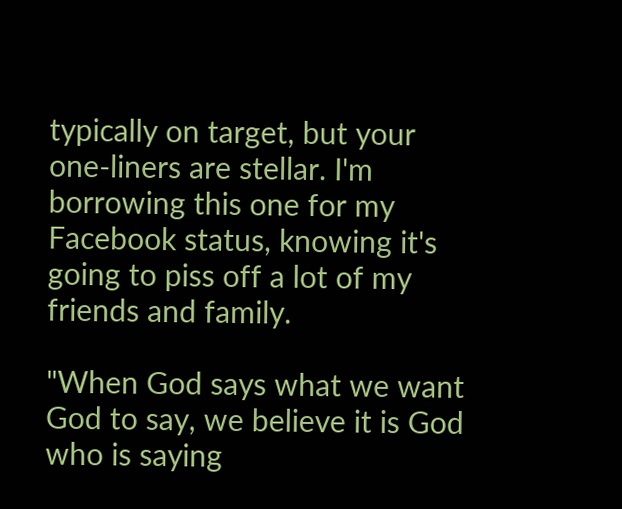typically on target, but your one-liners are stellar. I'm borrowing this one for my Facebook status, knowing it's going to piss off a lot of my friends and family.

"When God says what we want God to say, we believe it is God who is saying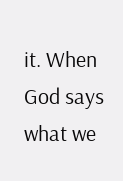it. When God says what we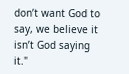don’t want God to say, we believe it isn’t God saying it."